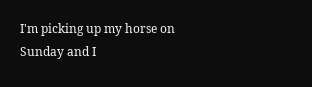I'm picking up my horse on Sunday and I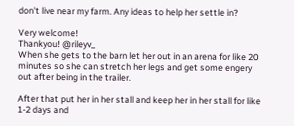don't live near my farm. Any ideas to help her settle in?

Very welcome!
Thankyou! @rileyv_
When she gets to the barn let her out in an arena for like 20 minutes so she can stretch her legs and get some engery out after being in the trailer.

After that put her in her stall and keep her in her stall for like 1-2 days and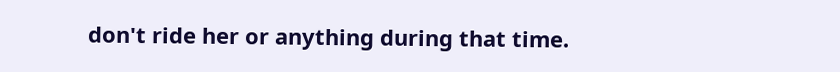don't ride her or anything during that time.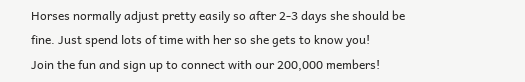Horses normally adjust pretty easily so after 2-3 days she should be fine. Just spend lots of time with her so she gets to know you!
Join the fun and sign up to connect with our 200,000 members!